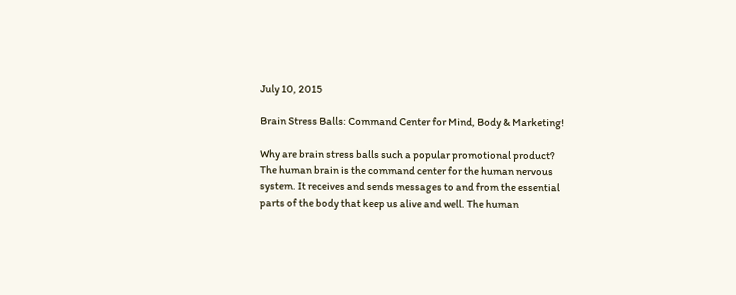July 10, 2015

Brain Stress Balls: Command Center for Mind, Body & Marketing!

Why are brain stress balls such a popular promotional product? The human brain is the command center for the human nervous system. It receives and sends messages to and from the essential parts of the body that keep us alive and well. The human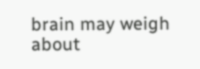brain may weigh about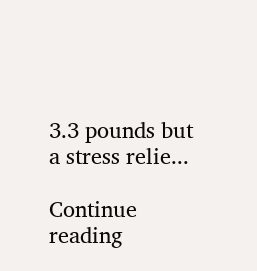3.3 pounds but a stress relie...

Continue reading